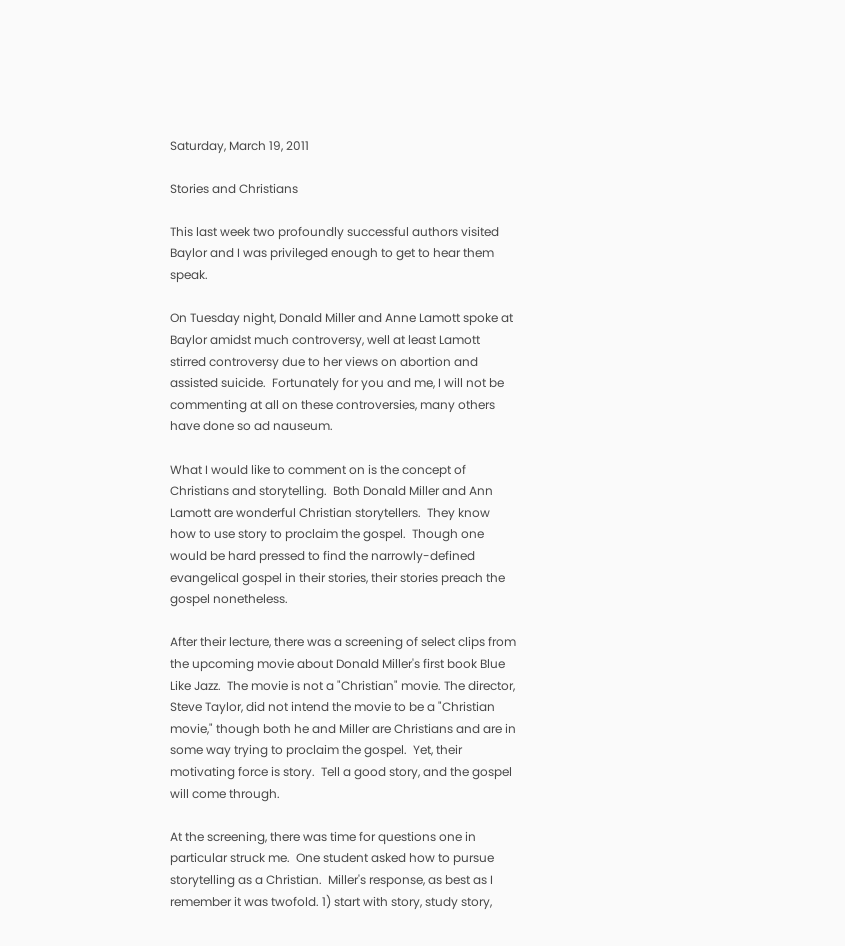Saturday, March 19, 2011

Stories and Christians

This last week two profoundly successful authors visited Baylor and I was privileged enough to get to hear them speak.

On Tuesday night, Donald Miller and Anne Lamott spoke at Baylor amidst much controversy, well at least Lamott stirred controversy due to her views on abortion and assisted suicide.  Fortunately for you and me, I will not be commenting at all on these controversies, many others have done so ad nauseum.

What I would like to comment on is the concept of Christians and storytelling.  Both Donald Miller and Ann Lamott are wonderful Christian storytellers.  They know how to use story to proclaim the gospel.  Though one would be hard pressed to find the narrowly-defined evangelical gospel in their stories, their stories preach the gospel nonetheless.

After their lecture, there was a screening of select clips from the upcoming movie about Donald Miller's first book Blue Like Jazz.  The movie is not a "Christian" movie. The director, Steve Taylor, did not intend the movie to be a "Christian movie," though both he and Miller are Christians and are in some way trying to proclaim the gospel.  Yet, their motivating force is story.  Tell a good story, and the gospel will come through.

At the screening, there was time for questions one in particular struck me.  One student asked how to pursue storytelling as a Christian.  Miller's response, as best as I remember it was twofold. 1) start with story, study story,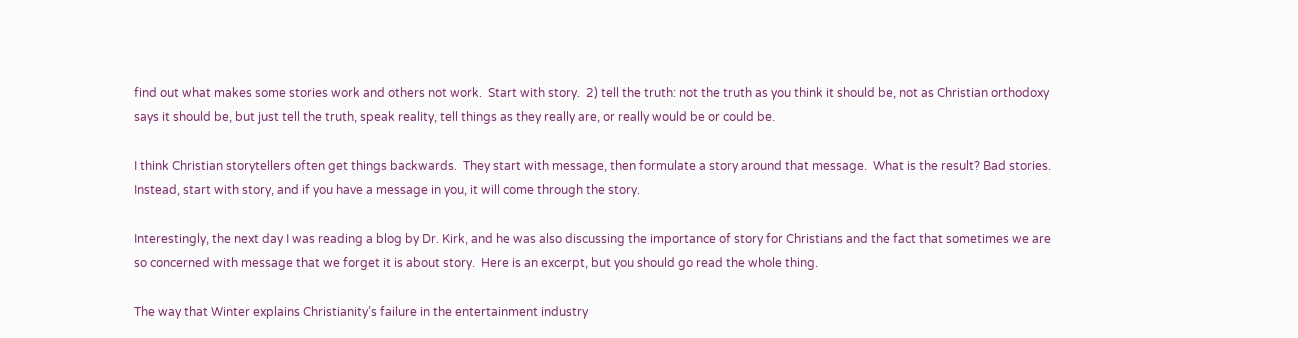find out what makes some stories work and others not work.  Start with story.  2) tell the truth: not the truth as you think it should be, not as Christian orthodoxy says it should be, but just tell the truth, speak reality, tell things as they really are, or really would be or could be.

I think Christian storytellers often get things backwards.  They start with message, then formulate a story around that message.  What is the result? Bad stories.  Instead, start with story, and if you have a message in you, it will come through the story.

Interestingly, the next day I was reading a blog by Dr. Kirk, and he was also discussing the importance of story for Christians and the fact that sometimes we are so concerned with message that we forget it is about story.  Here is an excerpt, but you should go read the whole thing.

The way that Winter explains Christianity’s failure in the entertainment industry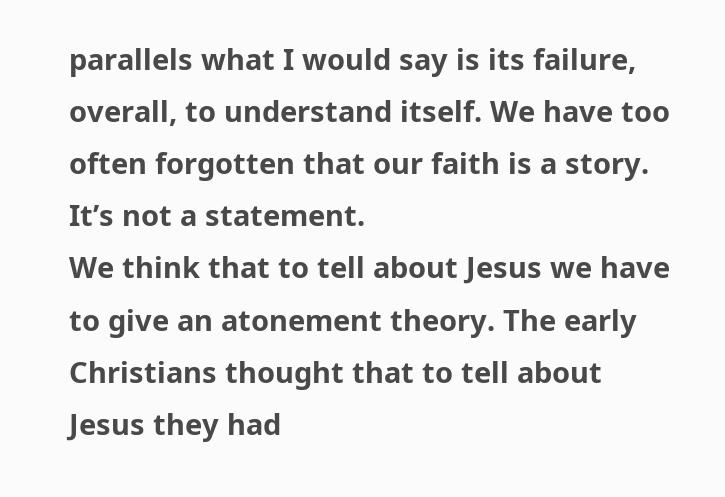parallels what I would say is its failure, overall, to understand itself. We have too often forgotten that our faith is a story. It’s not a statement.
We think that to tell about Jesus we have to give an atonement theory. The early Christians thought that to tell about Jesus they had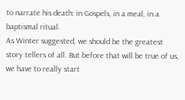to narrate his death: in Gospels, in a meal, in a baptismal ritual.
As Winter suggested, we should be the greatest story tellers of all. But before that will be true of us, we have to really start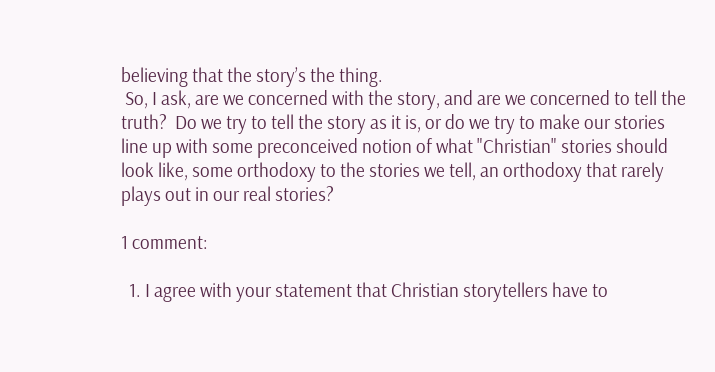believing that the story’s the thing.
 So, I ask, are we concerned with the story, and are we concerned to tell the truth?  Do we try to tell the story as it is, or do we try to make our stories line up with some preconceived notion of what "Christian" stories should look like, some orthodoxy to the stories we tell, an orthodoxy that rarely plays out in our real stories?

1 comment:

  1. I agree with your statement that Christian storytellers have to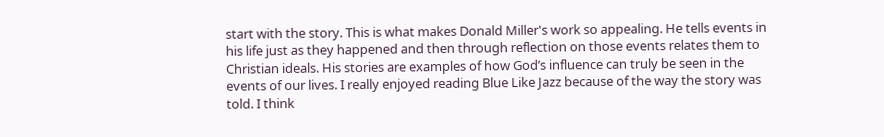start with the story. This is what makes Donald Miller's work so appealing. He tells events in his life just as they happened and then through reflection on those events relates them to Christian ideals. His stories are examples of how God’s influence can truly be seen in the events of our lives. I really enjoyed reading Blue Like Jazz because of the way the story was told. I think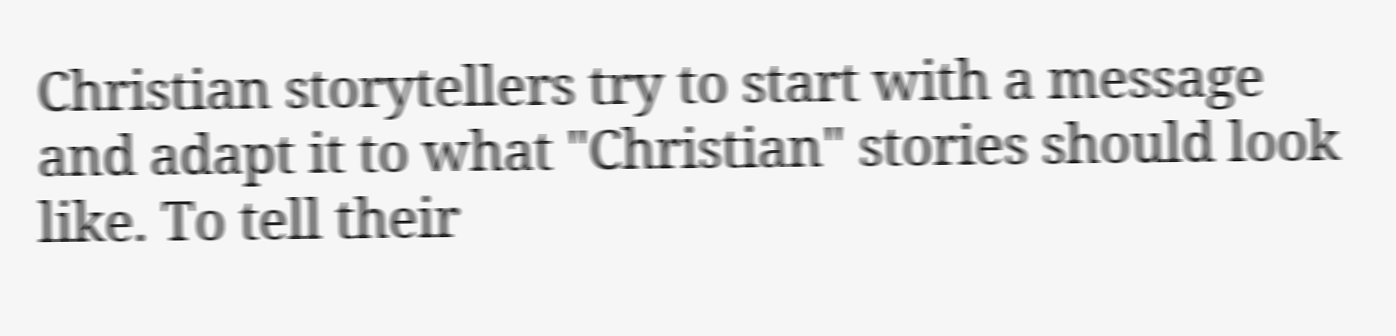Christian storytellers try to start with a message and adapt it to what "Christian" stories should look like. To tell their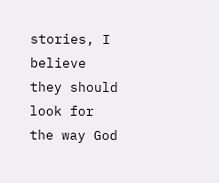stories, I believe they should look for the way God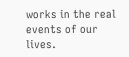works in the real events of our lives.